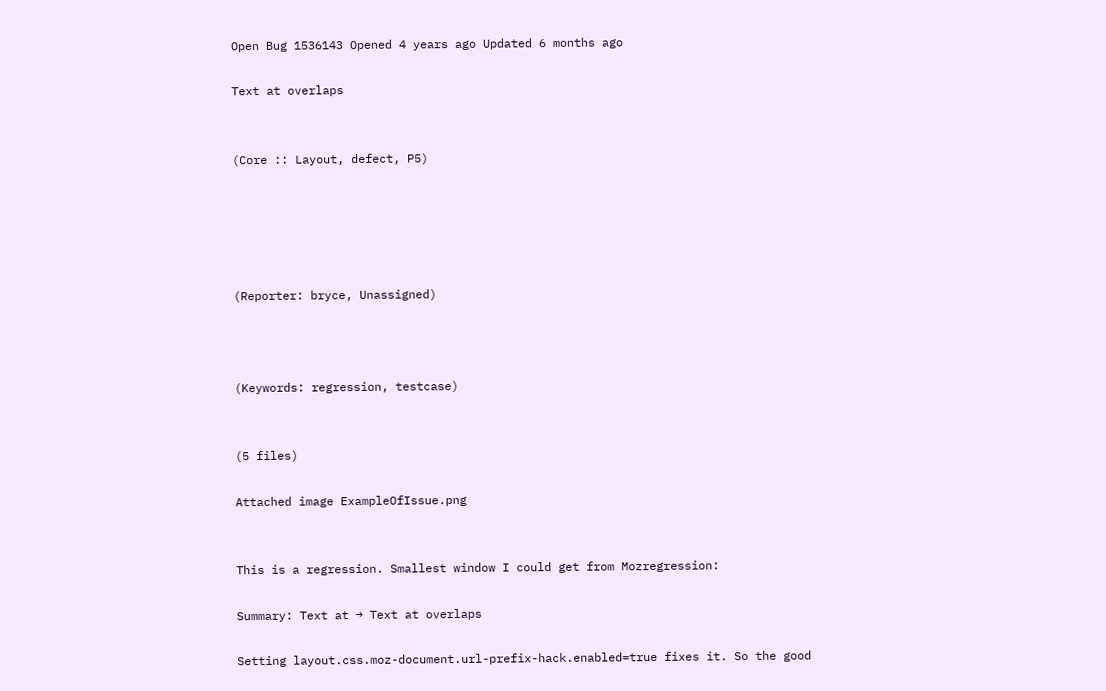Open Bug 1536143 Opened 4 years ago Updated 6 months ago

Text at overlaps


(Core :: Layout, defect, P5)





(Reporter: bryce, Unassigned)



(Keywords: regression, testcase)


(5 files)

Attached image ExampleOfIssue.png


This is a regression. Smallest window I could get from Mozregression:

Summary: Text at → Text at overlaps

Setting layout.css.moz-document.url-prefix-hack.enabled=true fixes it. So the good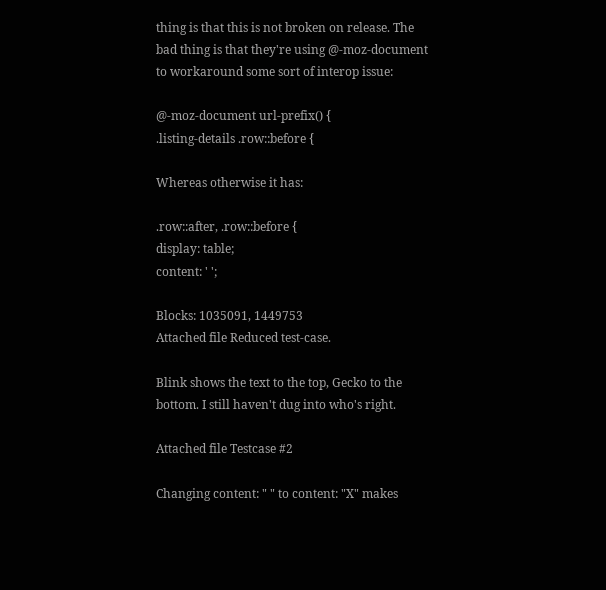thing is that this is not broken on release. The bad thing is that they're using @-moz-document to workaround some sort of interop issue:

@-moz-document url-prefix() {
.listing-details .row::before {

Whereas otherwise it has:

.row::after, .row::before {
display: table;
content: ' ';

Blocks: 1035091, 1449753
Attached file Reduced test-case.

Blink shows the text to the top, Gecko to the bottom. I still haven't dug into who's right.

Attached file Testcase #2

Changing content: " " to content: "X" makes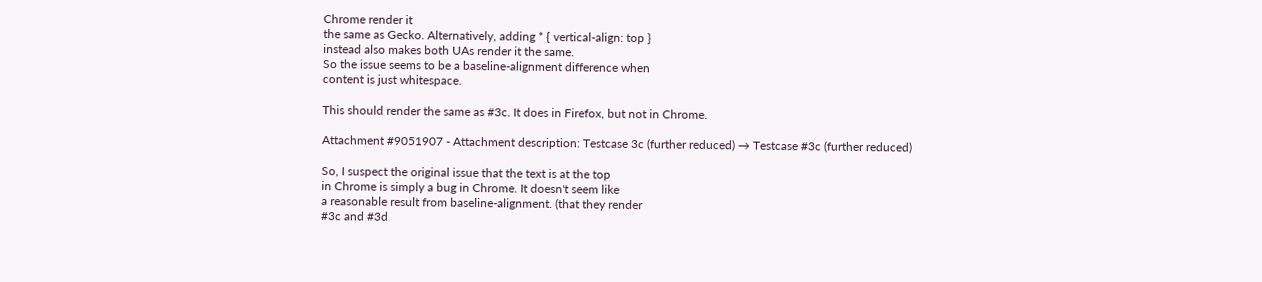Chrome render it
the same as Gecko. Alternatively, adding * { vertical-align: top }
instead also makes both UAs render it the same.
So the issue seems to be a baseline-alignment difference when
content is just whitespace.

This should render the same as #3c. It does in Firefox, but not in Chrome.

Attachment #9051907 - Attachment description: Testcase 3c (further reduced) → Testcase #3c (further reduced)

So, I suspect the original issue that the text is at the top
in Chrome is simply a bug in Chrome. It doesn't seem like
a reasonable result from baseline-alignment. (that they render
#3c and #3d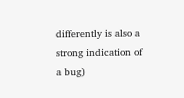differently is also a strong indication of a bug)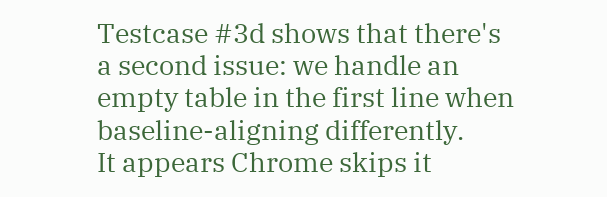Testcase #3d shows that there's a second issue: we handle an
empty table in the first line when baseline-aligning differently.
It appears Chrome skips it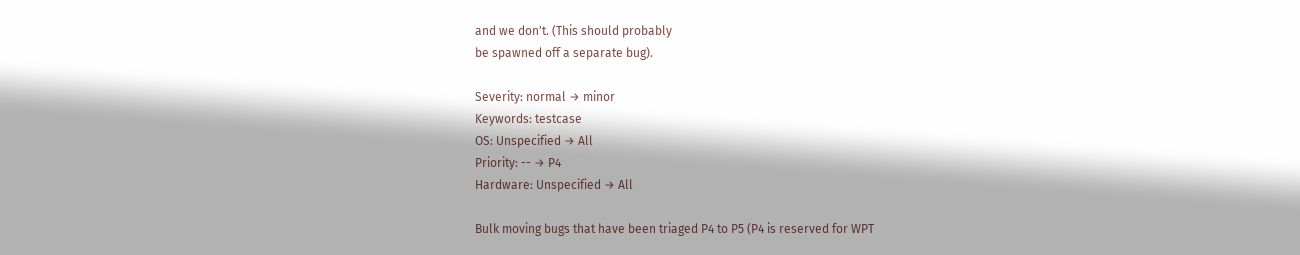and we don't. (This should probably
be spawned off a separate bug).

Severity: normal → minor
Keywords: testcase
OS: Unspecified → All
Priority: -- → P4
Hardware: Unspecified → All

Bulk moving bugs that have been triaged P4 to P5 (P4 is reserved for WPT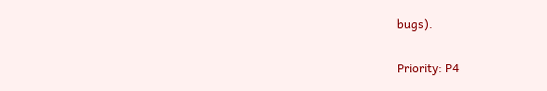bugs).

Priority: P4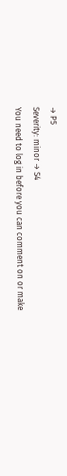→ P5
Severity: minor → S4
You need to log in before you can comment on or make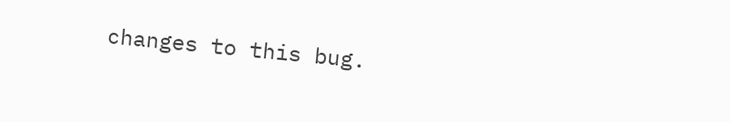changes to this bug.